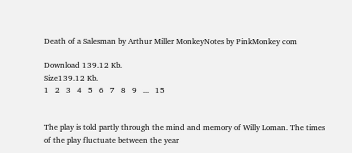Death of a Salesman by Arthur Miller MonkeyNotes by PinkMonkey com

Download 139.12 Kb.
Size139.12 Kb.
1   2   3   4   5   6   7   8   9   ...   15


The play is told partly through the mind and memory of Willy Loman. The times of the play fluctuate between the year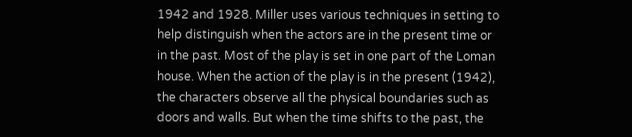1942 and 1928. Miller uses various techniques in setting to help distinguish when the actors are in the present time or in the past. Most of the play is set in one part of the Loman house. When the action of the play is in the present (1942), the characters observe all the physical boundaries such as doors and walls. But when the time shifts to the past, the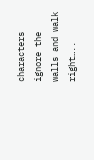characters ignore the walls and walk right…..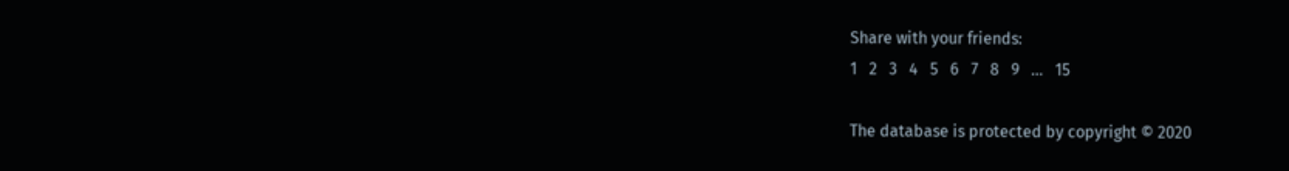Share with your friends:
1   2   3   4   5   6   7   8   9   ...   15

The database is protected by copyright © 2020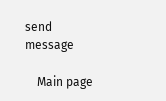send message

    Main page